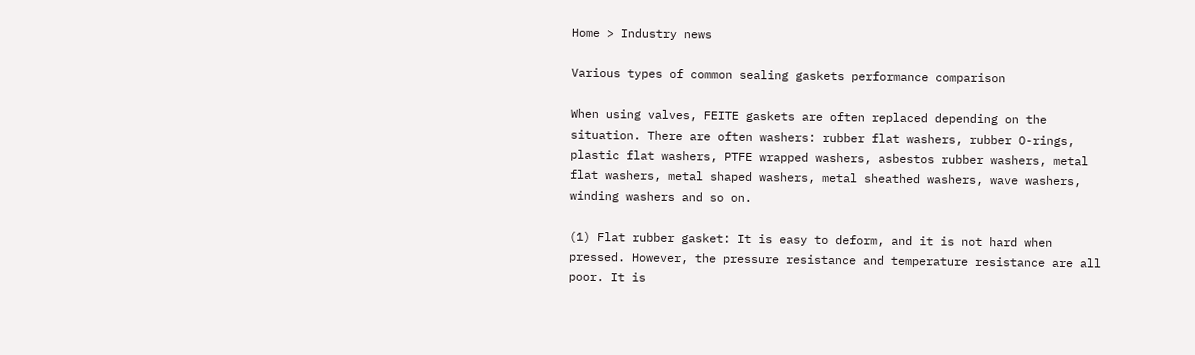Home > Industry news

Various types of common sealing gaskets performance comparison

When using valves, FEITE gaskets are often replaced depending on the situation. There are often washers: rubber flat washers, rubber O-rings, plastic flat washers, PTFE wrapped washers, asbestos rubber washers, metal flat washers, metal shaped washers, metal sheathed washers, wave washers, winding washers and so on.

(1) Flat rubber gasket: It is easy to deform, and it is not hard when pressed. However, the pressure resistance and temperature resistance are all poor. It is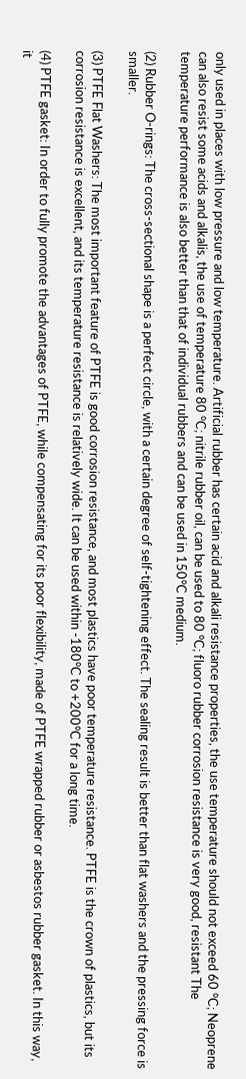only used in places with low pressure and low temperature. Artificial rubber has certain acid and alkali resistance properties, the use temperature should not exceed 60 °C; Neoprene can also resist some acids and alkalis, the use of temperature 80 °C; nitrile rubber oil, can be used to 80 °C; fluoro rubber corrosion resistance is very good, resistant The temperature performance is also better than that of individual rubbers and can be used in 150°C medium.

(2) Rubber O-rings: The cross-sectional shape is a perfect circle, with a certain degree of self-tightening effect. The sealing result is better than flat washers and the pressing force is smaller.

(3) PTFE Flat Washers: The most important feature of PTFE is good corrosion resistance, and most plastics have poor temperature resistance. PTFE is the crown of plastics, but its corrosion resistance is excellent, and its temperature resistance is relatively wide. It can be used within -180°C to +200°C for a long time.

(4) PTFE gasket: In order to fully promote the advantages of PTFE, while compensating for its poor flexibility, made of PTFE wrapped rubber or asbestos rubber gasket. In this way, it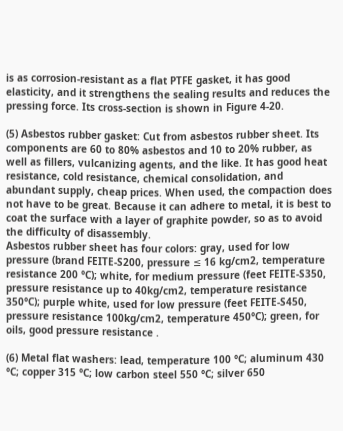is as corrosion-resistant as a flat PTFE gasket, it has good elasticity, and it strengthens the sealing results and reduces the pressing force. Its cross-section is shown in Figure 4-20.

(5) Asbestos rubber gasket: Cut from asbestos rubber sheet. Its components are 60 to 80% asbestos and 10 to 20% rubber, as well as fillers, vulcanizing agents, and the like. It has good heat resistance, cold resistance, chemical consolidation, and abundant supply, cheap prices. When used, the compaction does not have to be great. Because it can adhere to metal, it is best to coat the surface with a layer of graphite powder, so as to avoid the difficulty of disassembly.
Asbestos rubber sheet has four colors: gray, used for low pressure (brand FEITE-S200, pressure ≤ 16 kg/cm2, temperature resistance 200 °C); white, for medium pressure (feet FEITE-S350, pressure resistance up to 40kg/cm2, temperature resistance 350°C); purple white, used for low pressure (feet FEITE-S450, pressure resistance 100kg/cm2, temperature 450°C); green, for oils, good pressure resistance .

(6) Metal flat washers: lead, temperature 100 °C; aluminum 430 °C; copper 315 °C; low carbon steel 550 °C; silver 650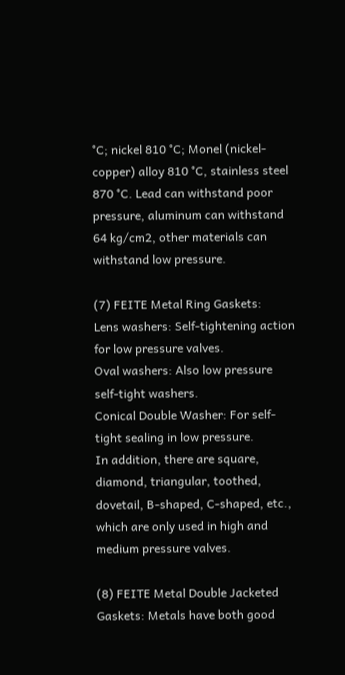°C; nickel 810 °C; Monel (nickel-copper) alloy 810 °C, stainless steel 870 °C. Lead can withstand poor pressure, aluminum can withstand 64 kg/cm2, other materials can withstand low pressure.

(7) FEITE Metal Ring Gaskets:
Lens washers: Self-tightening action for low pressure valves.
Oval washers: Also low pressure self-tight washers.
Conical Double Washer: For self-tight sealing in low pressure.
In addition, there are square, diamond, triangular, toothed, dovetail, B-shaped, C-shaped, etc., which are only used in high and medium pressure valves.

(8) FEITE Metal Double Jacketed Gaskets: Metals have both good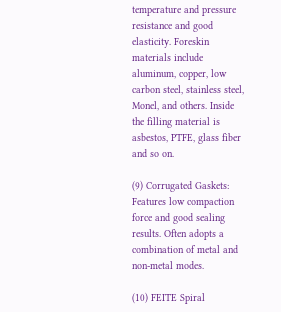temperature and pressure resistance and good elasticity. Foreskin materials include aluminum, copper, low carbon steel, stainless steel, Monel, and others. Inside the filling material is asbestos, PTFE, glass fiber and so on.

(9) Corrugated Gaskets: Features low compaction force and good sealing results. Often adopts a combination of metal and non-metal modes.

(10) FEITE Spiral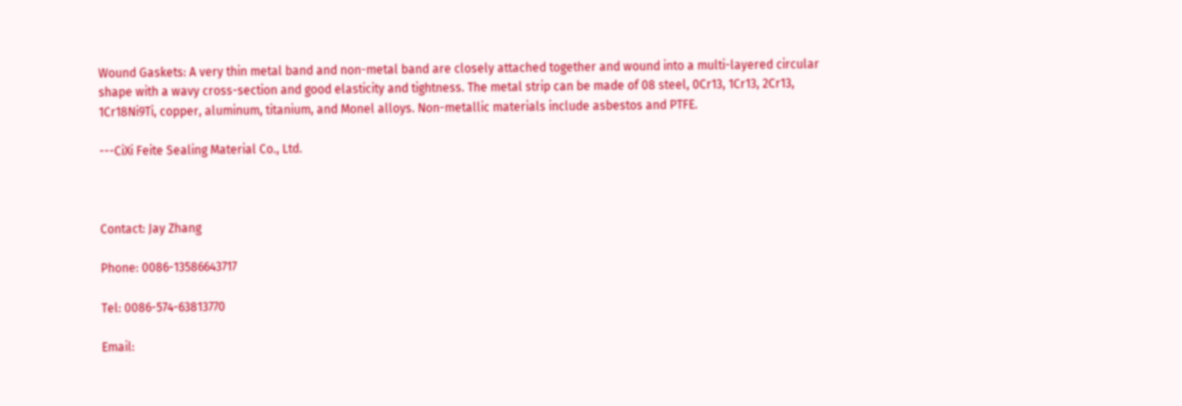Wound Gaskets: A very thin metal band and non-metal band are closely attached together and wound into a multi-layered circular shape with a wavy cross-section and good elasticity and tightness. The metal strip can be made of 08 steel, 0Cr13, 1Cr13, 2Cr13, 1Cr18Ni9Ti, copper, aluminum, titanium, and Monel alloys. Non-metallic materials include asbestos and PTFE.

---CiXi Feite Sealing Material Co., Ltd.



Contact: Jay Zhang

Phone: 0086-13586643717

Tel: 0086-574-63813770

Email: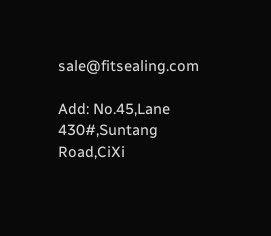sale@fitsealing.com

Add: No.45,Lane 430#,Suntang Road,CiXi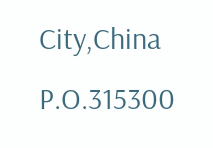City,China P.O.315300